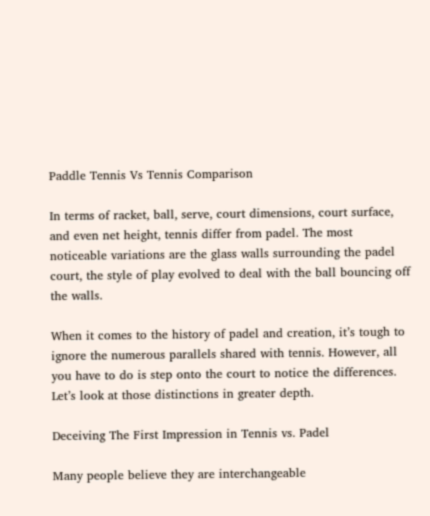Paddle Tennis Vs Tennis Comparison

In terms of racket, ball, serve, court dimensions, court surface, and even net height, tennis differ from padel. The most noticeable variations are the glass walls surrounding the padel court, the style of play evolved to deal with the ball bouncing off the walls.

When it comes to the history of padel and creation, it’s tough to ignore the numerous parallels shared with tennis. However, all you have to do is step onto the court to notice the differences. Let’s look at those distinctions in greater depth.

Deceiving The First Impression in Tennis vs. Padel

Many people believe they are interchangeable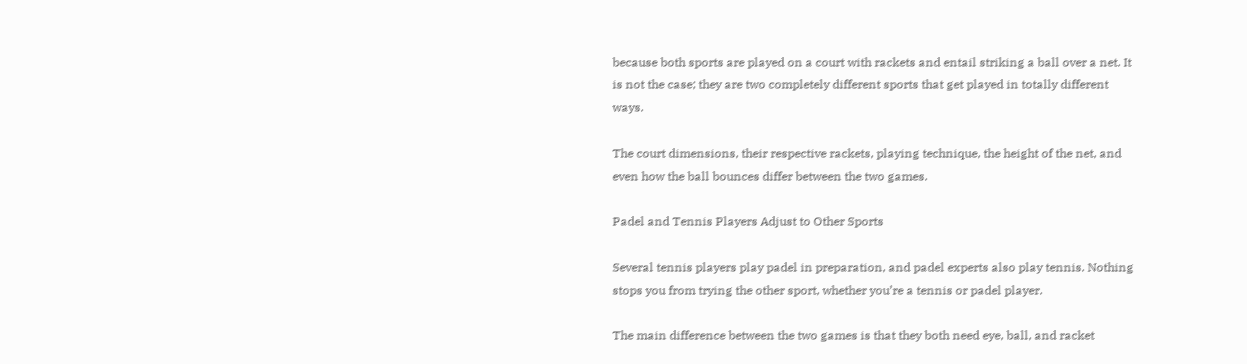because both sports are played on a court with rackets and entail striking a ball over a net. It is not the case; they are two completely different sports that get played in totally different ways.

The court dimensions, their respective rackets, playing technique, the height of the net, and even how the ball bounces differ between the two games.

Padel and Tennis Players Adjust to Other Sports

Several tennis players play padel in preparation, and padel experts also play tennis. Nothing stops you from trying the other sport, whether you’re a tennis or padel player.

The main difference between the two games is that they both need eye, ball, and racket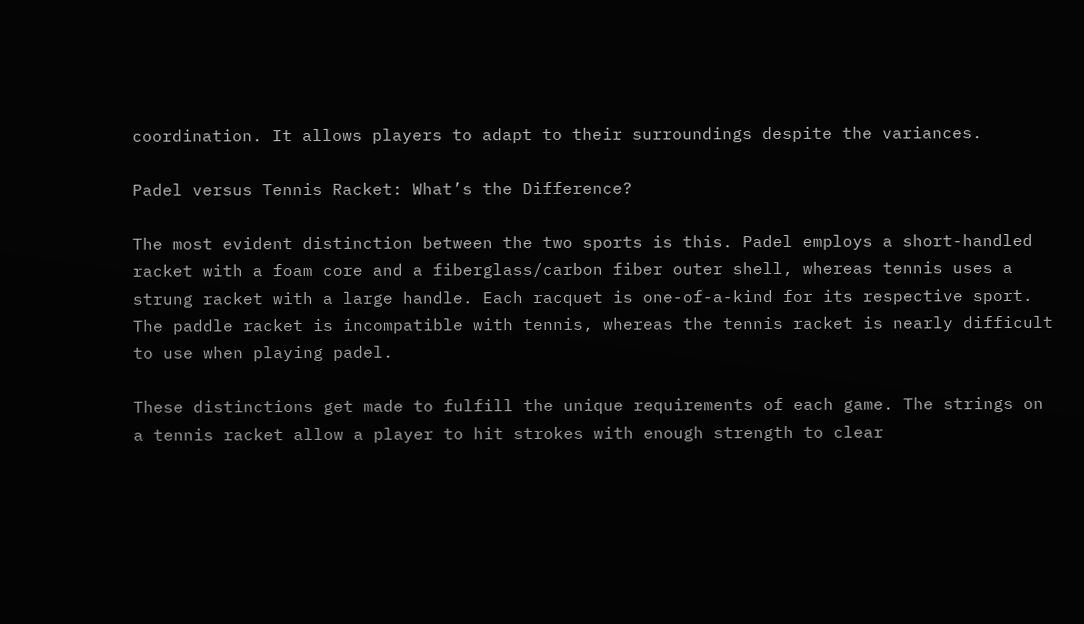coordination. It allows players to adapt to their surroundings despite the variances.

Padel versus Tennis Racket: What’s the Difference?

The most evident distinction between the two sports is this. Padel employs a short-handled racket with a foam core and a fiberglass/carbon fiber outer shell, whereas tennis uses a strung racket with a large handle. Each racquet is one-of-a-kind for its respective sport. The paddle racket is incompatible with tennis, whereas the tennis racket is nearly difficult to use when playing padel.

These distinctions get made to fulfill the unique requirements of each game. The strings on a tennis racket allow a player to hit strokes with enough strength to clear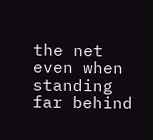the net even when standing far behind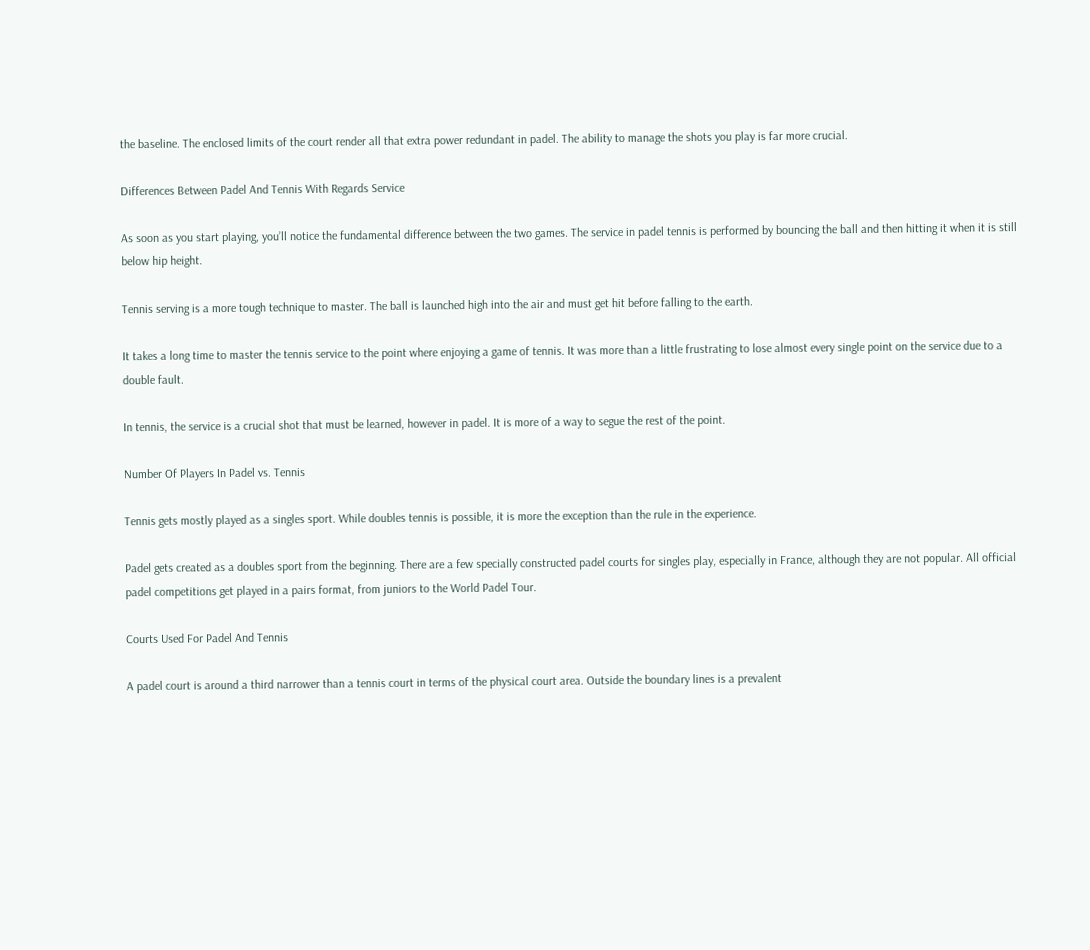the baseline. The enclosed limits of the court render all that extra power redundant in padel. The ability to manage the shots you play is far more crucial.

Differences Between Padel And Tennis With Regards Service

As soon as you start playing, you’ll notice the fundamental difference between the two games. The service in padel tennis is performed by bouncing the ball and then hitting it when it is still below hip height.

Tennis serving is a more tough technique to master. The ball is launched high into the air and must get hit before falling to the earth.

It takes a long time to master the tennis service to the point where enjoying a game of tennis. It was more than a little frustrating to lose almost every single point on the service due to a double fault.

In tennis, the service is a crucial shot that must be learned, however in padel. It is more of a way to segue the rest of the point.

Number Of Players In Padel vs. Tennis

Tennis gets mostly played as a singles sport. While doubles tennis is possible, it is more the exception than the rule in the experience.

Padel gets created as a doubles sport from the beginning. There are a few specially constructed padel courts for singles play, especially in France, although they are not popular. All official padel competitions get played in a pairs format, from juniors to the World Padel Tour.

Courts Used For Padel And Tennis

A padel court is around a third narrower than a tennis court in terms of the physical court area. Outside the boundary lines is a prevalent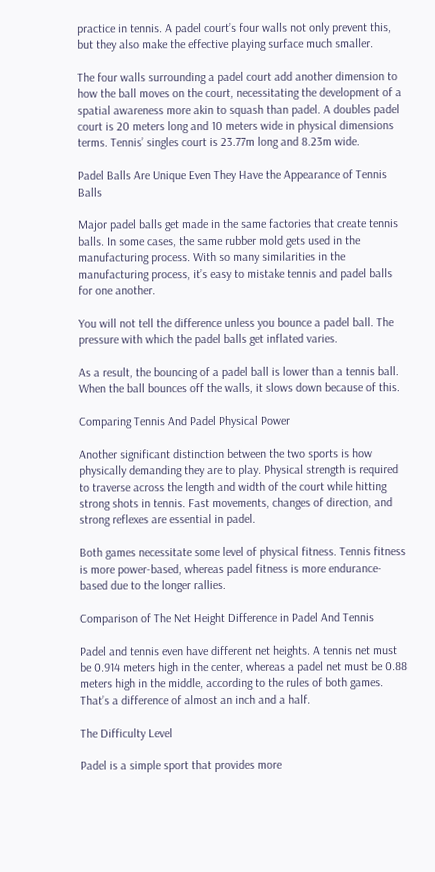practice in tennis. A padel court’s four walls not only prevent this, but they also make the effective playing surface much smaller.

The four walls surrounding a padel court add another dimension to how the ball moves on the court, necessitating the development of a spatial awareness more akin to squash than padel. A doubles padel court is 20 meters long and 10 meters wide in physical dimensions terms. Tennis’ singles court is 23.77m long and 8.23m wide.

Padel Balls Are Unique Even They Have the Appearance of Tennis Balls

Major padel balls get made in the same factories that create tennis balls. In some cases, the same rubber mold gets used in the manufacturing process. With so many similarities in the manufacturing process, it’s easy to mistake tennis and padel balls for one another.

You will not tell the difference unless you bounce a padel ball. The pressure with which the padel balls get inflated varies.

As a result, the bouncing of a padel ball is lower than a tennis ball. When the ball bounces off the walls, it slows down because of this.

Comparing Tennis And Padel Physical Power

Another significant distinction between the two sports is how physically demanding they are to play. Physical strength is required to traverse across the length and width of the court while hitting strong shots in tennis. Fast movements, changes of direction, and strong reflexes are essential in padel.

Both games necessitate some level of physical fitness. Tennis fitness is more power-based, whereas padel fitness is more endurance-based due to the longer rallies.

Comparison of The Net Height Difference in Padel And Tennis

Padel and tennis even have different net heights. A tennis net must be 0.914 meters high in the center, whereas a padel net must be 0.88 meters high in the middle, according to the rules of both games. That’s a difference of almost an inch and a half.

The Difficulty Level

Padel is a simple sport that provides more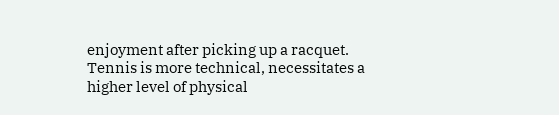enjoyment after picking up a racquet. Tennis is more technical, necessitates a higher level of physical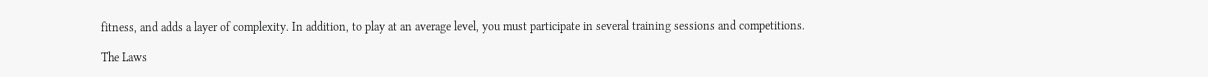fitness, and adds a layer of complexity. In addition, to play at an average level, you must participate in several training sessions and competitions.

The Laws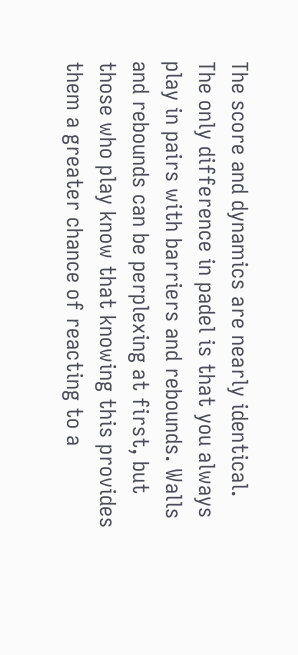The score and dynamics are nearly identical. The only difference in padel is that you always play in pairs with barriers and rebounds. Walls and rebounds can be perplexing at first, but those who play know that knowing this provides them a greater chance of reacting to a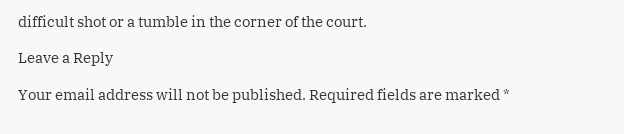difficult shot or a tumble in the corner of the court.

Leave a Reply

Your email address will not be published. Required fields are marked *